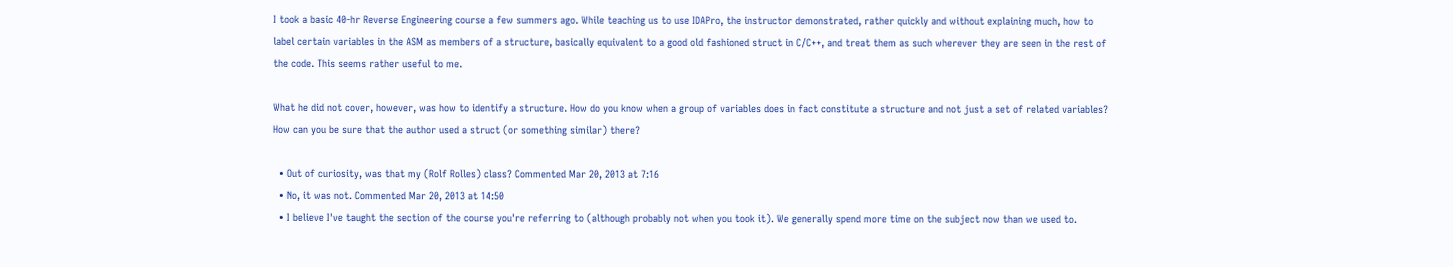I took a basic 40-hr Reverse Engineering course a few summers ago. While teaching us to use IDAPro, the instructor demonstrated, rather quickly and without explaining much, how to label certain variables in the ASM as members of a structure, basically equivalent to a good old fashioned struct in C/C++, and treat them as such wherever they are seen in the rest of the code. This seems rather useful to me.

What he did not cover, however, was how to identify a structure. How do you know when a group of variables does in fact constitute a structure and not just a set of related variables? How can you be sure that the author used a struct (or something similar) there?

  • Out of curiosity, was that my (Rolf Rolles) class? Commented Mar 20, 2013 at 7:16
  • No, it was not. Commented Mar 20, 2013 at 14:50
  • I believe I've taught the section of the course you're referring to (although probably not when you took it). We generally spend more time on the subject now than we used to.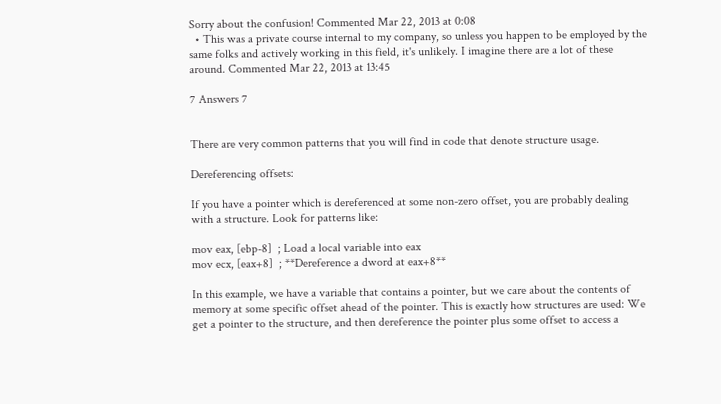Sorry about the confusion! Commented Mar 22, 2013 at 0:08
  • This was a private course internal to my company, so unless you happen to be employed by the same folks and actively working in this field, it's unlikely. I imagine there are a lot of these around. Commented Mar 22, 2013 at 13:45

7 Answers 7


There are very common patterns that you will find in code that denote structure usage.

Dereferencing offsets:

If you have a pointer which is dereferenced at some non-zero offset, you are probably dealing with a structure. Look for patterns like:

mov eax, [ebp-8]  ; Load a local variable into eax
mov ecx, [eax+8]  ; **Dereference a dword at eax+8**

In this example, we have a variable that contains a pointer, but we care about the contents of memory at some specific offset ahead of the pointer. This is exactly how structures are used: We get a pointer to the structure, and then dereference the pointer plus some offset to access a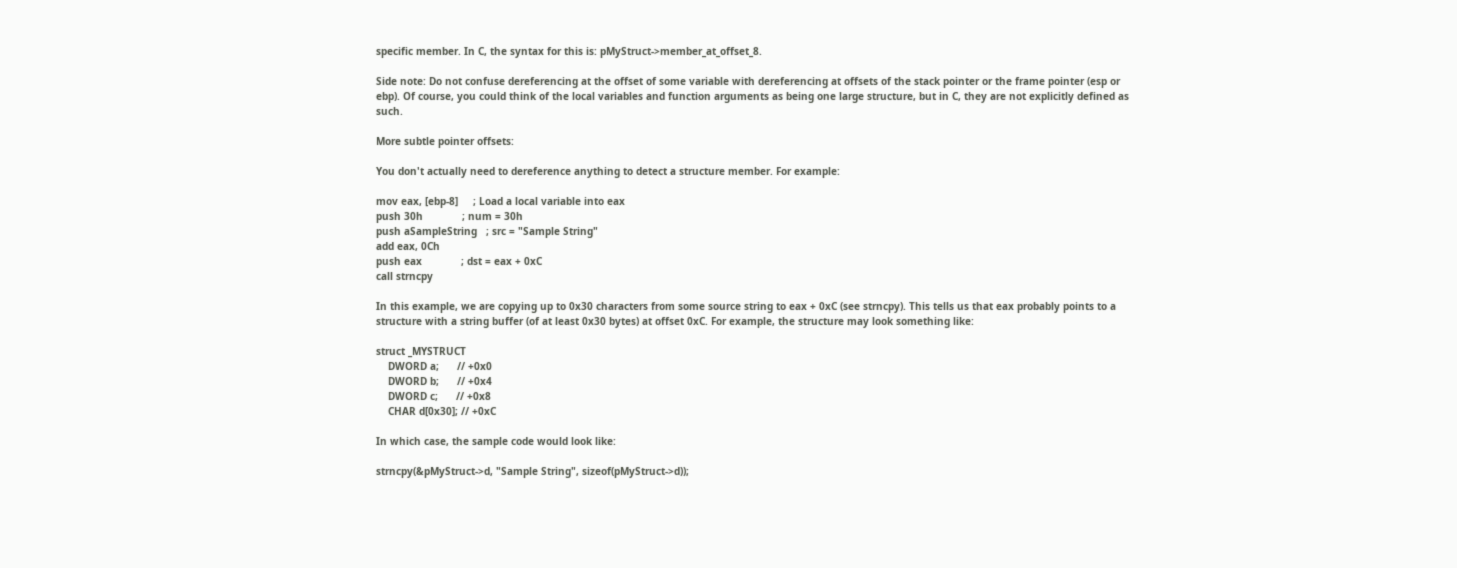specific member. In C, the syntax for this is: pMyStruct->member_at_offset_8.

Side note: Do not confuse dereferencing at the offset of some variable with dereferencing at offsets of the stack pointer or the frame pointer (esp or ebp). Of course, you could think of the local variables and function arguments as being one large structure, but in C, they are not explicitly defined as such.

More subtle pointer offsets:

You don't actually need to dereference anything to detect a structure member. For example:

mov eax, [ebp-8]     ; Load a local variable into eax
push 30h             ; num = 30h
push aSampleString   ; src = "Sample String"
add eax, 0Ch
push eax             ; dst = eax + 0xC
call strncpy

In this example, we are copying up to 0x30 characters from some source string to eax + 0xC (see strncpy). This tells us that eax probably points to a structure with a string buffer (of at least 0x30 bytes) at offset 0xC. For example, the structure may look something like:

struct _MYSTRUCT
    DWORD a;      // +0x0
    DWORD b;      // +0x4
    DWORD c;      // +0x8
    CHAR d[0x30]; // +0xC

In which case, the sample code would look like:

strncpy(&pMyStruct->d, "Sample String", sizeof(pMyStruct->d));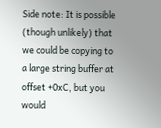Side note: It is possible (though unlikely) that we could be copying to a large string buffer at offset +0xC, but you would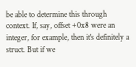be able to determine this through context. If, say, offset +0x8 were an integer, for example, then it's definitely a struct. But if we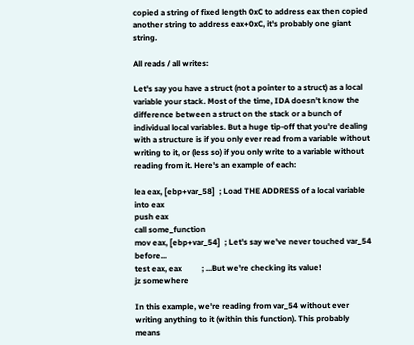copied a string of fixed length 0xC to address eax then copied another string to address eax+0xC, it's probably one giant string.

All reads / all writes:

Let's say you have a struct (not a pointer to a struct) as a local variable your stack. Most of the time, IDA doesn't know the difference between a struct on the stack or a bunch of individual local variables. But a huge tip-off that you're dealing with a structure is if you only ever read from a variable without writing to it, or (less so) if you only write to a variable without reading from it. Here's an example of each:

lea eax, [ebp+var_58]  ; Load THE ADDRESS of a local variable into eax
push eax
call some_function
mov eax, [ebp+var_54]  ; Let's say we've never touched var_54 before...
test eax, eax          ; ...But we're checking its value!
jz somewhere

In this example, we're reading from var_54 without ever writing anything to it (within this function). This probably means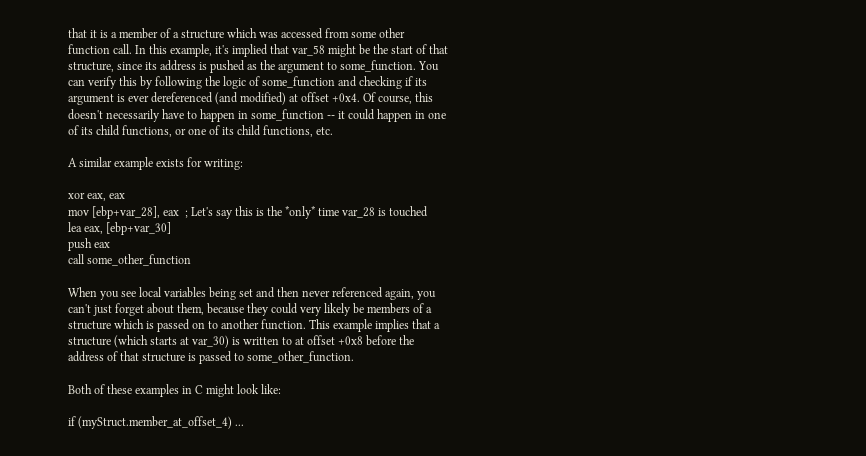that it is a member of a structure which was accessed from some other function call. In this example, it's implied that var_58 might be the start of that structure, since its address is pushed as the argument to some_function. You can verify this by following the logic of some_function and checking if its argument is ever dereferenced (and modified) at offset +0x4. Of course, this doesn't necessarily have to happen in some_function -- it could happen in one of its child functions, or one of its child functions, etc.

A similar example exists for writing:

xor eax, eax
mov [ebp+var_28], eax  ; Let's say this is the *only* time var_28 is touched
lea eax, [ebp+var_30]
push eax
call some_other_function

When you see local variables being set and then never referenced again, you can't just forget about them, because they could very likely be members of a structure which is passed on to another function. This example implies that a structure (which starts at var_30) is written to at offset +0x8 before the address of that structure is passed to some_other_function.

Both of these examples in C might look like:

if (myStruct.member_at_offset_4) ...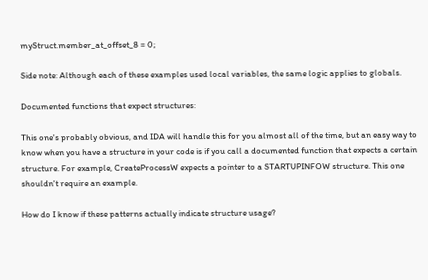myStruct.member_at_offset_8 = 0;

Side note: Although each of these examples used local variables, the same logic applies to globals.

Documented functions that expect structures:

This one's probably obvious, and IDA will handle this for you almost all of the time, but an easy way to know when you have a structure in your code is if you call a documented function that expects a certain structure. For example, CreateProcessW expects a pointer to a STARTUPINFOW structure. This one shouldn't require an example.

How do I know if these patterns actually indicate structure usage?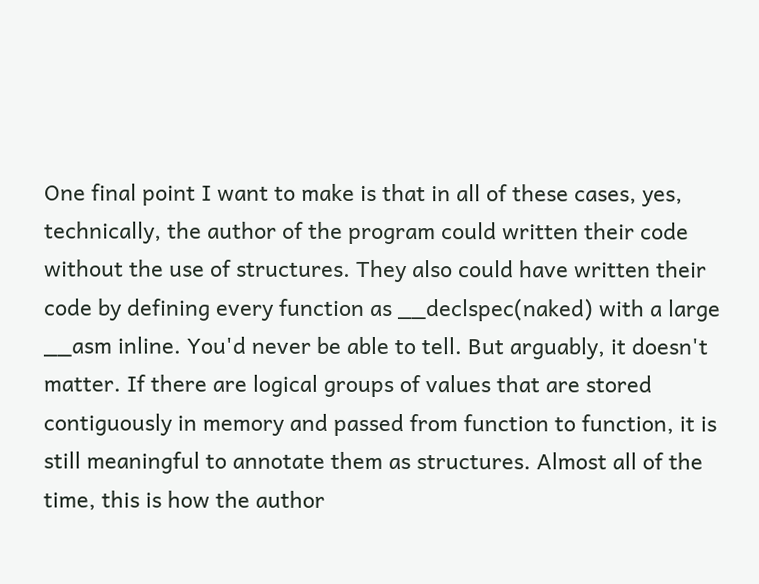One final point I want to make is that in all of these cases, yes, technically, the author of the program could written their code without the use of structures. They also could have written their code by defining every function as __declspec(naked) with a large __asm inline. You'd never be able to tell. But arguably, it doesn't matter. If there are logical groups of values that are stored contiguously in memory and passed from function to function, it is still meaningful to annotate them as structures. Almost all of the time, this is how the author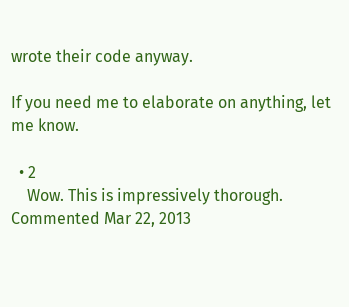wrote their code anyway.

If you need me to elaborate on anything, let me know.

  • 2
    Wow. This is impressively thorough. Commented Mar 22, 2013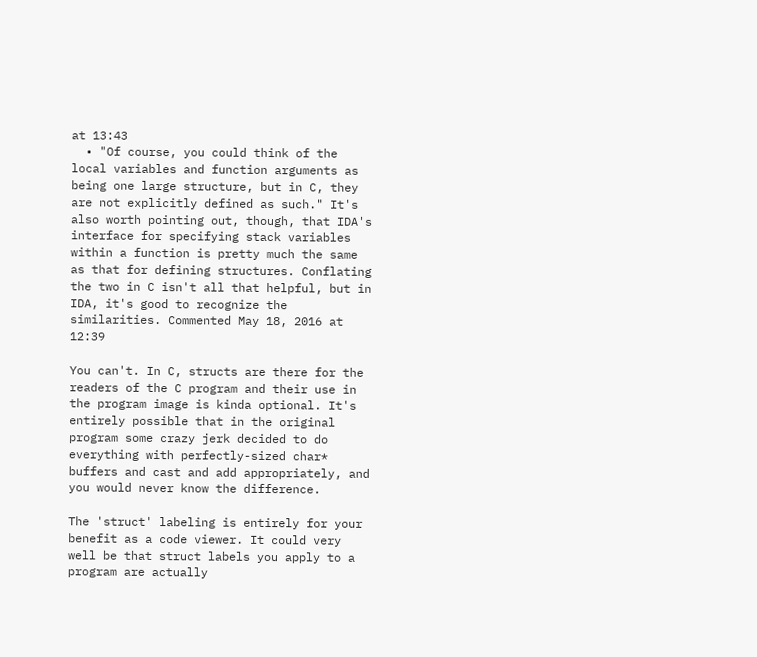at 13:43
  • "Of course, you could think of the local variables and function arguments as being one large structure, but in C, they are not explicitly defined as such." It's also worth pointing out, though, that IDA's interface for specifying stack variables within a function is pretty much the same as that for defining structures. Conflating the two in C isn't all that helpful, but in IDA, it's good to recognize the similarities. Commented May 18, 2016 at 12:39

You can't. In C, structs are there for the readers of the C program and their use in the program image is kinda optional. It's entirely possible that in the original program some crazy jerk decided to do everything with perfectly-sized char* buffers and cast and add appropriately, and you would never know the difference.

The 'struct' labeling is entirely for your benefit as a code viewer. It could very well be that struct labels you apply to a program are actually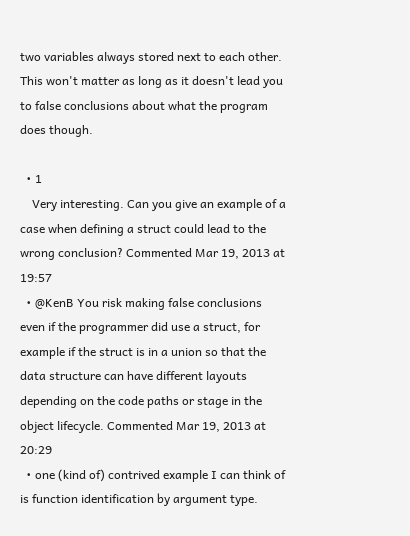two variables always stored next to each other. This won't matter as long as it doesn't lead you to false conclusions about what the program does though.

  • 1
    Very interesting. Can you give an example of a case when defining a struct could lead to the wrong conclusion? Commented Mar 19, 2013 at 19:57
  • @KenB You risk making false conclusions even if the programmer did use a struct, for example if the struct is in a union so that the data structure can have different layouts depending on the code paths or stage in the object lifecycle. Commented Mar 19, 2013 at 20:29
  • one (kind of) contrived example I can think of is function identification by argument type.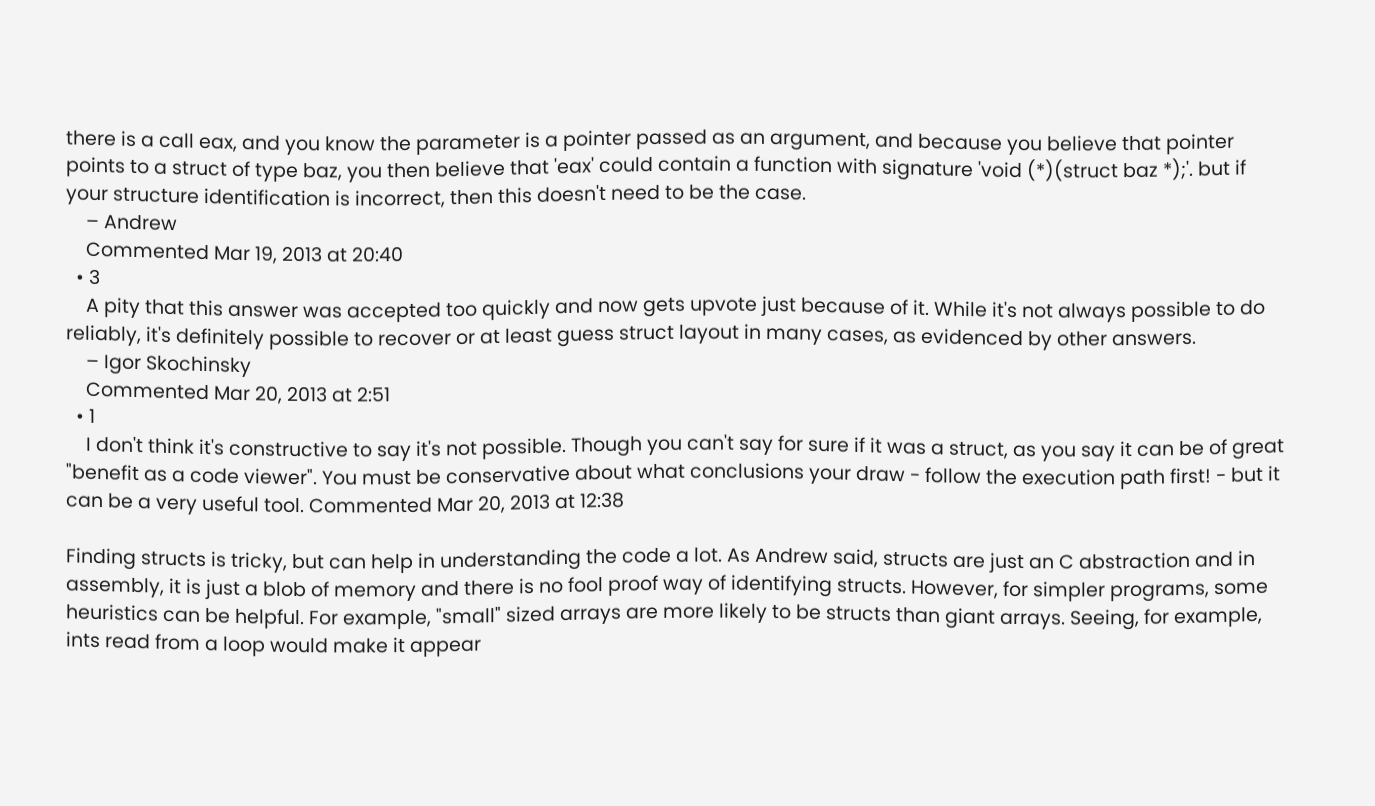there is a call eax, and you know the parameter is a pointer passed as an argument, and because you believe that pointer points to a struct of type baz, you then believe that 'eax' could contain a function with signature 'void (*)(struct baz *);'. but if your structure identification is incorrect, then this doesn't need to be the case.
    – Andrew
    Commented Mar 19, 2013 at 20:40
  • 3
    A pity that this answer was accepted too quickly and now gets upvote just because of it. While it's not always possible to do reliably, it's definitely possible to recover or at least guess struct layout in many cases, as evidenced by other answers.
    – Igor Skochinsky
    Commented Mar 20, 2013 at 2:51
  • 1
    I don't think it's constructive to say it's not possible. Though you can't say for sure if it was a struct, as you say it can be of great "benefit as a code viewer". You must be conservative about what conclusions your draw - follow the execution path first! - but it can be a very useful tool. Commented Mar 20, 2013 at 12:38

Finding structs is tricky, but can help in understanding the code a lot. As Andrew said, structs are just an C abstraction and in assembly, it is just a blob of memory and there is no fool proof way of identifying structs. However, for simpler programs, some heuristics can be helpful. For example, "small" sized arrays are more likely to be structs than giant arrays. Seeing, for example, ints read from a loop would make it appear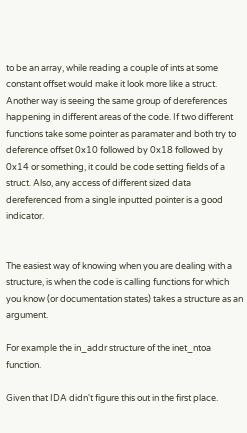to be an array, while reading a couple of ints at some constant offset would make it look more like a struct. Another way is seeing the same group of dereferences happening in different areas of the code. If two different functions take some pointer as paramater and both try to deference offset 0x10 followed by 0x18 followed by 0x14 or something, it could be code setting fields of a struct. Also, any access of different sized data dereferenced from a single inputted pointer is a good indicator.


The easiest way of knowing when you are dealing with a structure, is when the code is calling functions for which you know (or documentation states) takes a structure as an argument.

For example the in_addr structure of the inet_ntoa function.

Given that IDA didn't figure this out in the first place.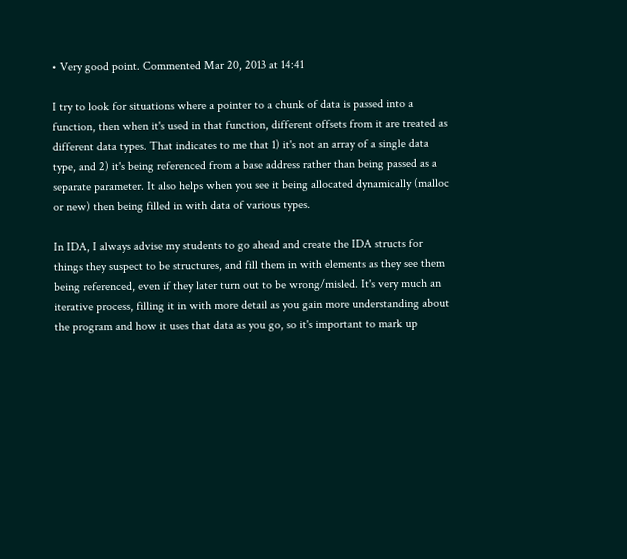• Very good point. Commented Mar 20, 2013 at 14:41

I try to look for situations where a pointer to a chunk of data is passed into a function, then when it's used in that function, different offsets from it are treated as different data types. That indicates to me that 1) it's not an array of a single data type, and 2) it's being referenced from a base address rather than being passed as a separate parameter. It also helps when you see it being allocated dynamically (malloc or new) then being filled in with data of various types.

In IDA, I always advise my students to go ahead and create the IDA structs for things they suspect to be structures, and fill them in with elements as they see them being referenced, even if they later turn out to be wrong/misled. It's very much an iterative process, filling it in with more detail as you gain more understanding about the program and how it uses that data as you go, so it's important to mark up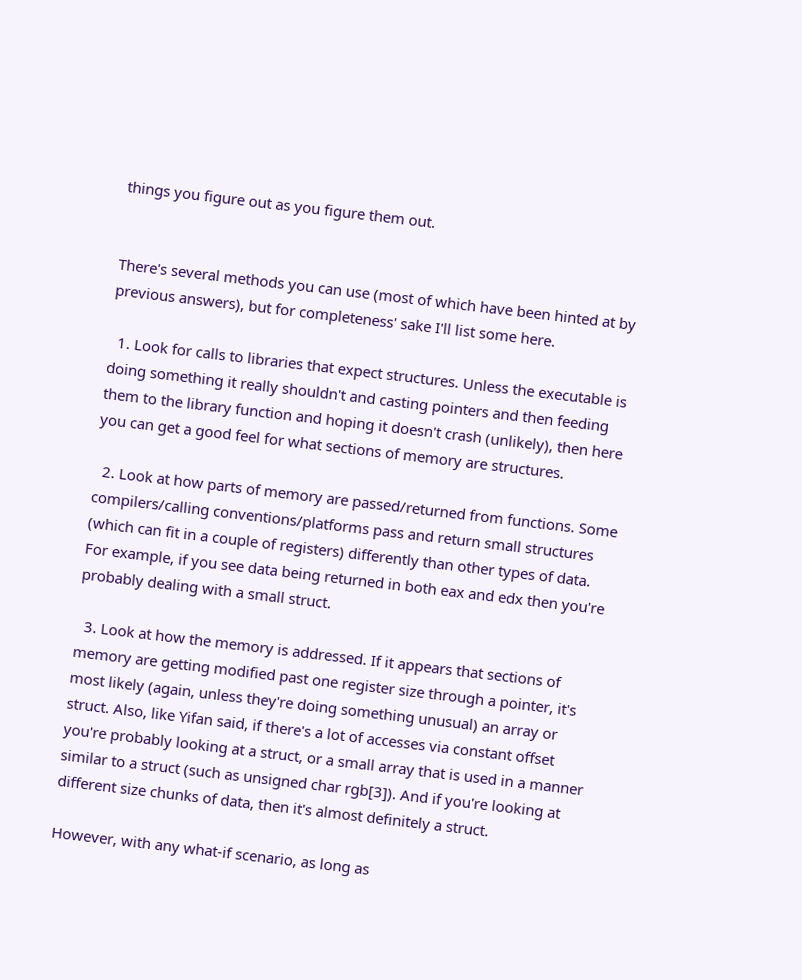things you figure out as you figure them out.


There's several methods you can use (most of which have been hinted at by previous answers), but for completeness' sake I'll list some here.

  1. Look for calls to libraries that expect structures. Unless the executable is doing something it really shouldn't and casting pointers and then feeding them to the library function and hoping it doesn't crash (unlikely), then here you can get a good feel for what sections of memory are structures.

  2. Look at how parts of memory are passed/returned from functions. Some compilers/calling conventions/platforms pass and return small structures (which can fit in a couple of registers) differently than other types of data. For example, if you see data being returned in both eax and edx then you're probably dealing with a small struct.

  3. Look at how the memory is addressed. If it appears that sections of memory are getting modified past one register size through a pointer, it's most likely (again, unless they're doing something unusual) an array or struct. Also, like Yifan said, if there's a lot of accesses via constant offset you're probably looking at a struct, or a small array that is used in a manner similar to a struct (such as unsigned char rgb[3]). And if you're looking at different size chunks of data, then it's almost definitely a struct.

However, with any what-if scenario, as long as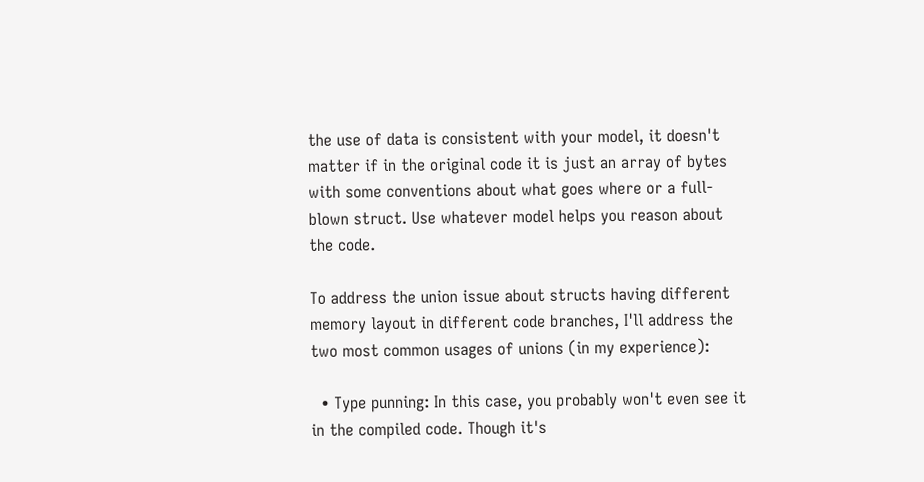the use of data is consistent with your model, it doesn't matter if in the original code it is just an array of bytes with some conventions about what goes where or a full-blown struct. Use whatever model helps you reason about the code.

To address the union issue about structs having different memory layout in different code branches, I'll address the two most common usages of unions (in my experience):

  • Type punning: In this case, you probably won't even see it in the compiled code. Though it's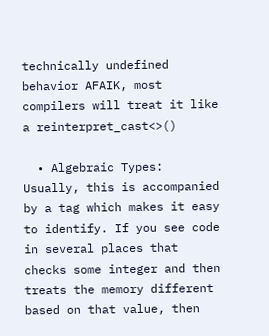technically undefined behavior AFAIK, most compilers will treat it like a reinterpret_cast<>()

  • Algebraic Types: Usually, this is accompanied by a tag which makes it easy to identify. If you see code in several places that checks some integer and then treats the memory different based on that value, then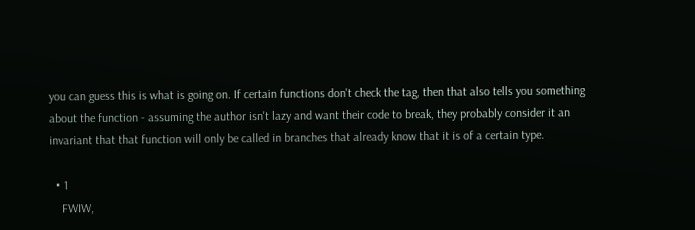you can guess this is what is going on. If certain functions don't check the tag, then that also tells you something about the function - assuming the author isn't lazy and want their code to break, they probably consider it an invariant that that function will only be called in branches that already know that it is of a certain type.

  • 1
    FWIW,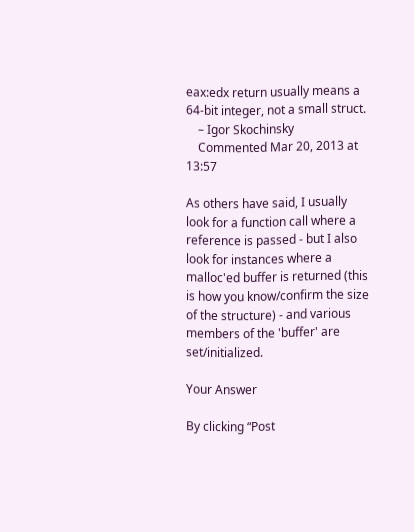eax:edx return usually means a 64-bit integer, not a small struct.
    – Igor Skochinsky
    Commented Mar 20, 2013 at 13:57

As others have said, I usually look for a function call where a reference is passed - but I also look for instances where a malloc'ed buffer is returned (this is how you know/confirm the size of the structure) - and various members of the 'buffer' are set/initialized.

Your Answer

By clicking “Post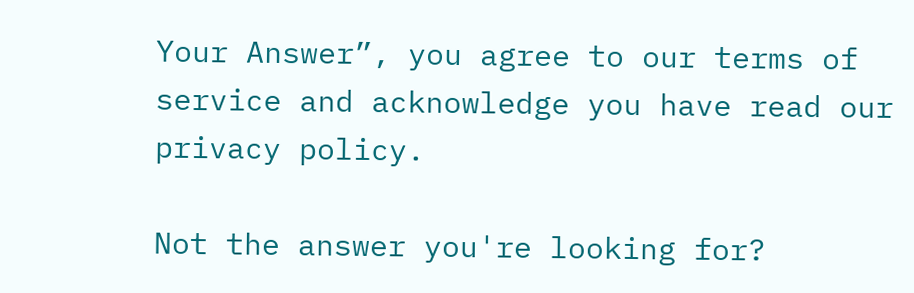Your Answer”, you agree to our terms of service and acknowledge you have read our privacy policy.

Not the answer you're looking for?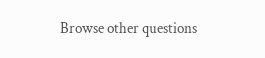Browse other questions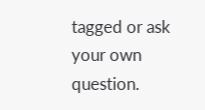tagged or ask your own question.